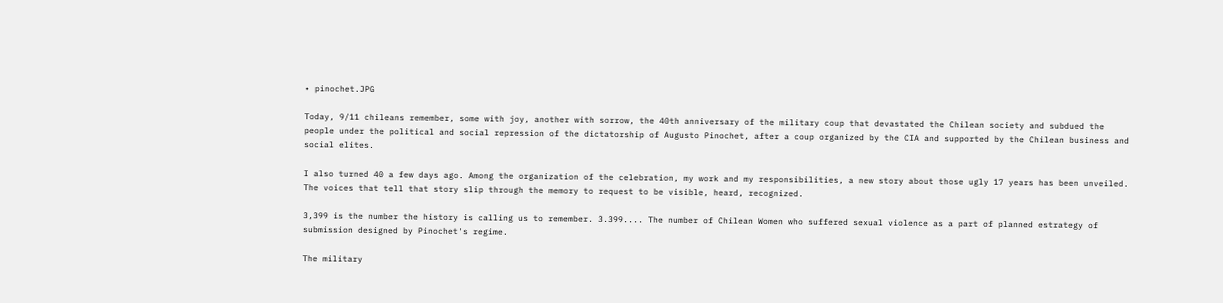• pinochet.JPG

Today, 9/11 chileans remember, some with joy, another with sorrow, the 40th anniversary of the military coup that devastated the Chilean society and subdued the people under the political and social repression of the dictatorship of Augusto Pinochet, after a coup organized by the CIA and supported by the Chilean business and social elites.

I also turned 40 a few days ago. Among the organization of the celebration, my work and my responsibilities, a new story about those ugly 17 years has been unveiled. The voices that tell that story slip through the memory to request to be visible, heard, recognized.

3,399 is the number the history is calling us to remember. 3.399.... The number of Chilean Women who suffered sexual violence as a part of planned estrategy of submission designed by Pinochet's regime.

The military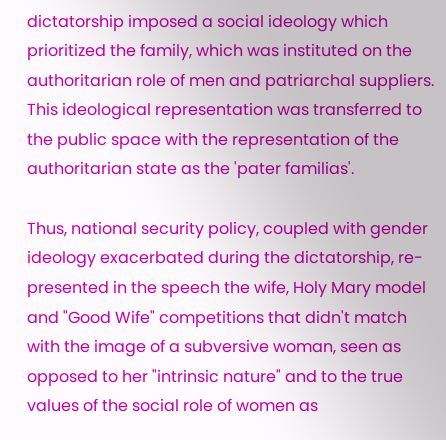dictatorship imposed a social ideology which prioritized the family, which was instituted on the authoritarian role of men and patriarchal suppliers. This ideological representation was transferred to the public space with the representation of the authoritarian state as the 'pater familias'.

Thus, national security policy, coupled with gender ideology exacerbated during the dictatorship, re-presented in the speech the wife, Holy Mary model and "Good Wife" competitions that didn't match with the image of a subversive woman, seen as opposed to her "intrinsic nature" and to the true values of the social role of women as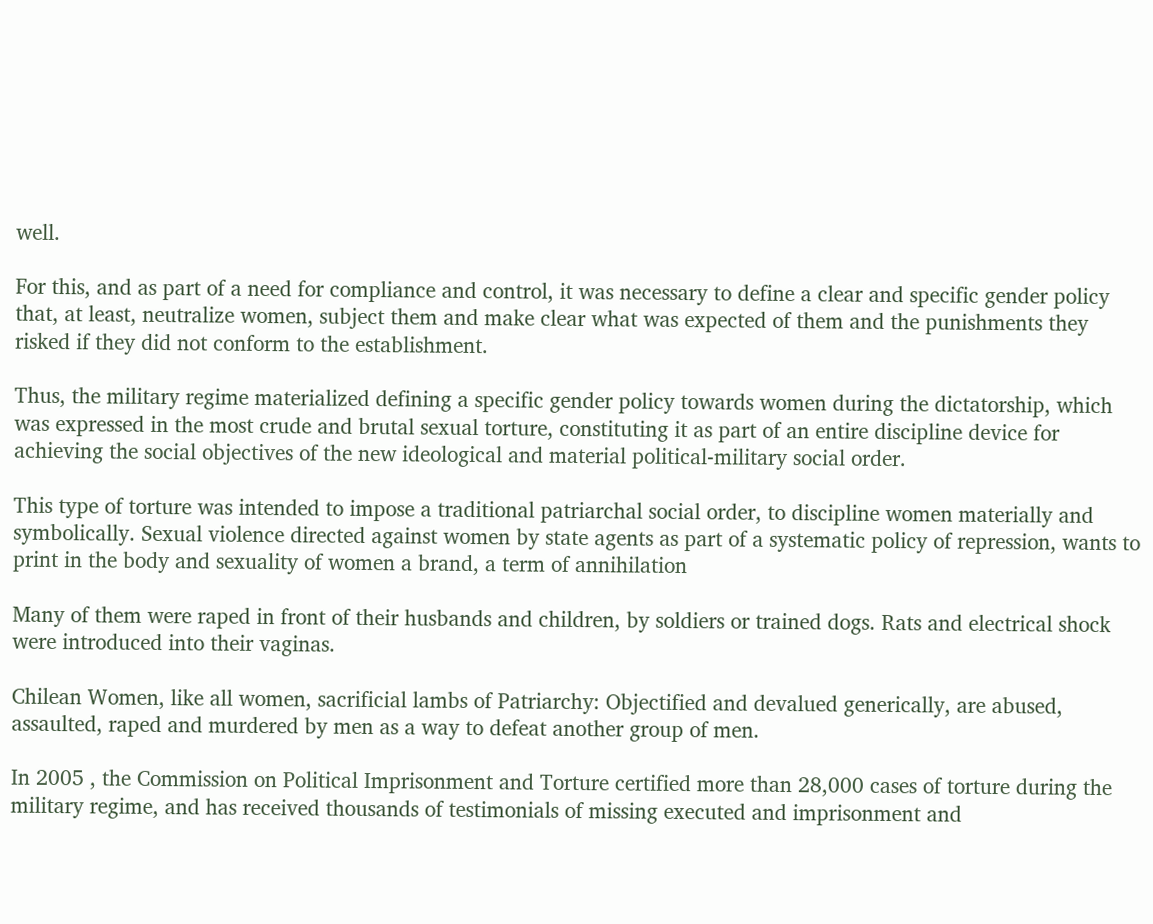well.

For this, and as part of a need for compliance and control, it was necessary to define a clear and specific gender policy that, at least, neutralize women, subject them and make clear what was expected of them and the punishments they risked if they did not conform to the establishment.

Thus, the military regime materialized defining a specific gender policy towards women during the dictatorship, which was expressed in the most crude and brutal sexual torture, constituting it as part of an entire discipline device for achieving the social objectives of the new ideological and material political-military social order.

This type of torture was intended to impose a traditional patriarchal social order, to discipline women materially and symbolically. Sexual violence directed against women by state agents as part of a systematic policy of repression, wants to print in the body and sexuality of women a brand, a term of annihilation

Many of them were raped in front of their husbands and children, by soldiers or trained dogs. Rats and electrical shock were introduced into their vaginas.

Chilean Women, like all women, sacrificial lambs of Patriarchy: Objectified and devalued generically, are abused, assaulted, raped and murdered by men as a way to defeat another group of men.

In 2005 , the Commission on Political Imprisonment and Torture certified more than 28,000 cases of torture during the military regime, and has received thousands of testimonials of missing executed and imprisonment and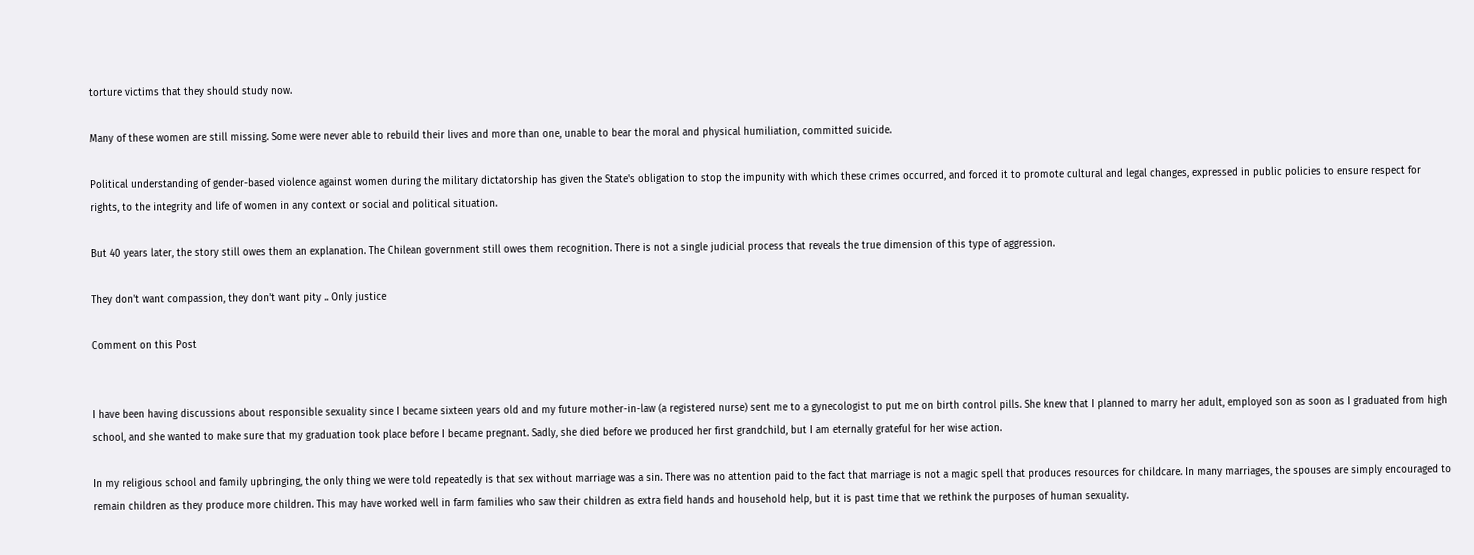torture victims that they should study now.

Many of these women are still missing. Some were never able to rebuild their lives and more than one, unable to bear the moral and physical humiliation, committed suicide.

Political understanding of gender-based violence against women during the military dictatorship has given the State's obligation to stop the impunity with which these crimes occurred, and forced it to promote cultural and legal changes, expressed in public policies to ensure respect for rights, to the integrity and life of women in any context or social and political situation.

But 40 years later, the story still owes them an explanation. The Chilean government still owes them recognition. There is not a single judicial process that reveals the true dimension of this type of aggression.

They don't want compassion, they don't want pity .. Only justice

Comment on this Post


I have been having discussions about responsible sexuality since I became sixteen years old and my future mother-in-law (a registered nurse) sent me to a gynecologist to put me on birth control pills. She knew that I planned to marry her adult, employed son as soon as I graduated from high school, and she wanted to make sure that my graduation took place before I became pregnant. Sadly, she died before we produced her first grandchild, but I am eternally grateful for her wise action.

In my religious school and family upbringing, the only thing we were told repeatedly is that sex without marriage was a sin. There was no attention paid to the fact that marriage is not a magic spell that produces resources for childcare. In many marriages, the spouses are simply encouraged to remain children as they produce more children. This may have worked well in farm families who saw their children as extra field hands and household help, but it is past time that we rethink the purposes of human sexuality.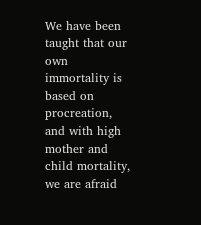We have been taught that our own immortality is based on procreation, and with high mother and child mortality, we are afraid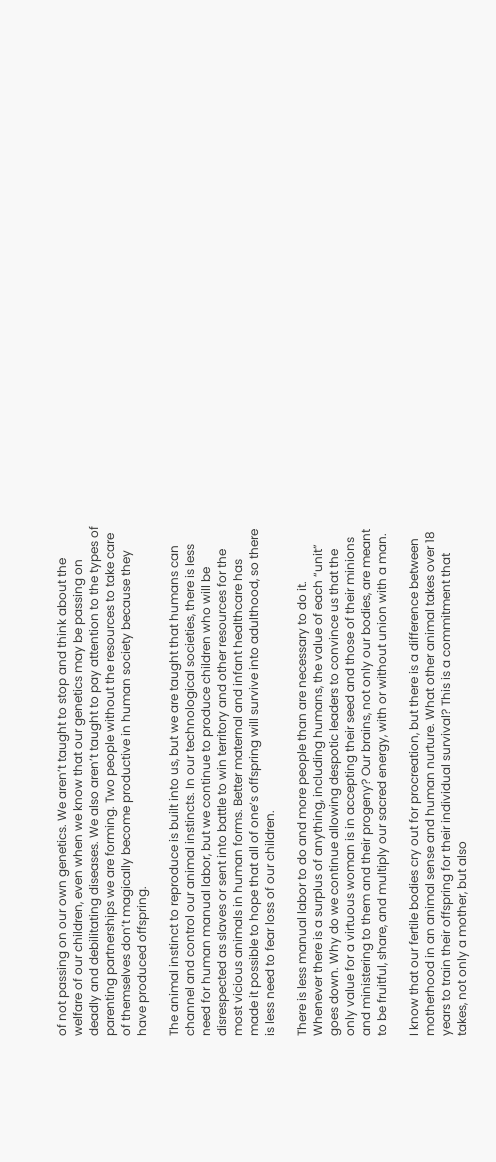of not passing on our own genetics. We aren’t taught to stop and think about the welfare of our children, even when we know that our genetics may be passing on deadly and debilitating diseases. We also aren’t taught to pay attention to the types of parenting partnerships we are forming. Two people without the resources to take care of themselves don’t magically become productive in human society because they have produced offspring.

The animal instinct to reproduce is built into us, but we are taught that humans can channel and control our animal instincts. In our technological societies, there is less need for human manual labor, but we continue to produce children who will be disrespected as slaves or sent into battle to win territory and other resources for the most vicious animals in human forms. Better maternal and infant healthcare has made it possible to hope that all of one’s offspring will survive into adulthood, so there is less need to fear loss of our children.

There is less manual labor to do and more people than are necessary to do it. Whenever there is a surplus of anything, including humans, the value of each “unit” goes down. Why do we continue allowing despotic leaders to convince us that the only value for a virtuous woman is in accepting their seed and those of their minions and ministering to them and their progeny? Our brains, not only our bodies, are meant to be fruitful, share, and multiply our sacred energy, with or without union with a man.

I know that our fertile bodies cry out for procreation, but there is a difference between motherhood in an animal sense and human nurture. What other animal takes over 18 years to train their offspring for their individual survival? This is a commitment that takes, not only a mother, but also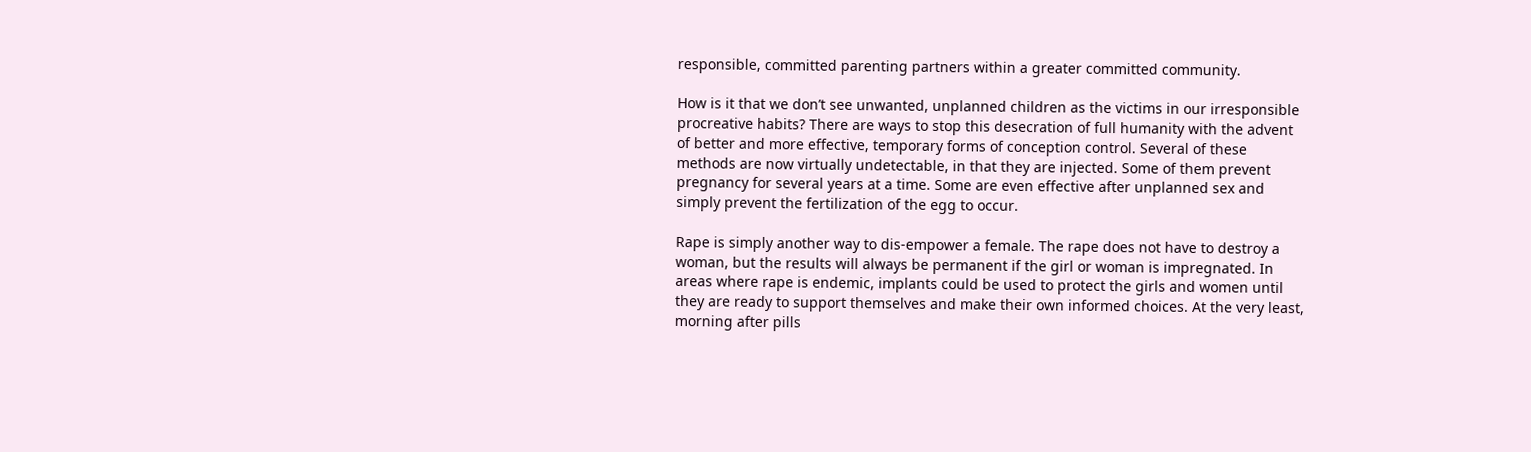responsible, committed parenting partners within a greater committed community.

How is it that we don’t see unwanted, unplanned children as the victims in our irresponsible procreative habits? There are ways to stop this desecration of full humanity with the advent of better and more effective, temporary forms of conception control. Several of these methods are now virtually undetectable, in that they are injected. Some of them prevent pregnancy for several years at a time. Some are even effective after unplanned sex and simply prevent the fertilization of the egg to occur.

Rape is simply another way to dis-empower a female. The rape does not have to destroy a woman, but the results will always be permanent if the girl or woman is impregnated. In areas where rape is endemic, implants could be used to protect the girls and women until they are ready to support themselves and make their own informed choices. At the very least, morning after pills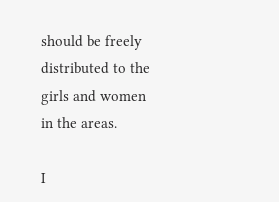should be freely distributed to the girls and women in the areas.

I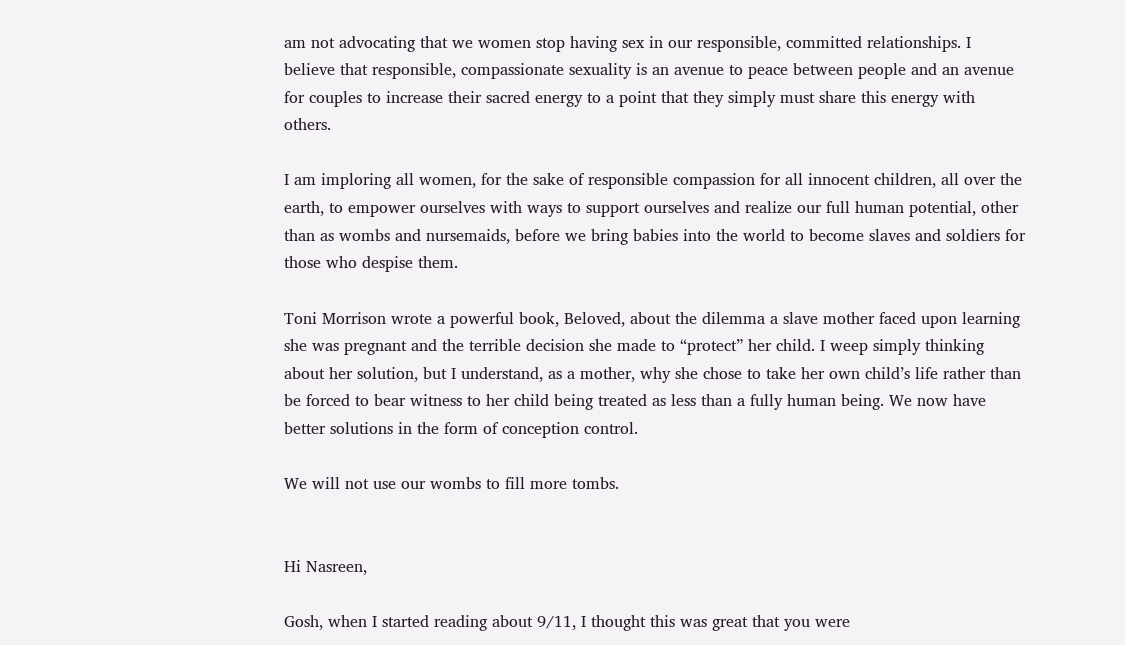am not advocating that we women stop having sex in our responsible, committed relationships. I believe that responsible, compassionate sexuality is an avenue to peace between people and an avenue for couples to increase their sacred energy to a point that they simply must share this energy with others.

I am imploring all women, for the sake of responsible compassion for all innocent children, all over the earth, to empower ourselves with ways to support ourselves and realize our full human potential, other than as wombs and nursemaids, before we bring babies into the world to become slaves and soldiers for those who despise them.

Toni Morrison wrote a powerful book, Beloved, about the dilemma a slave mother faced upon learning she was pregnant and the terrible decision she made to “protect” her child. I weep simply thinking about her solution, but I understand, as a mother, why she chose to take her own child’s life rather than be forced to bear witness to her child being treated as less than a fully human being. We now have better solutions in the form of conception control.

We will not use our wombs to fill more tombs.


Hi Nasreen,

Gosh, when I started reading about 9/11, I thought this was great that you were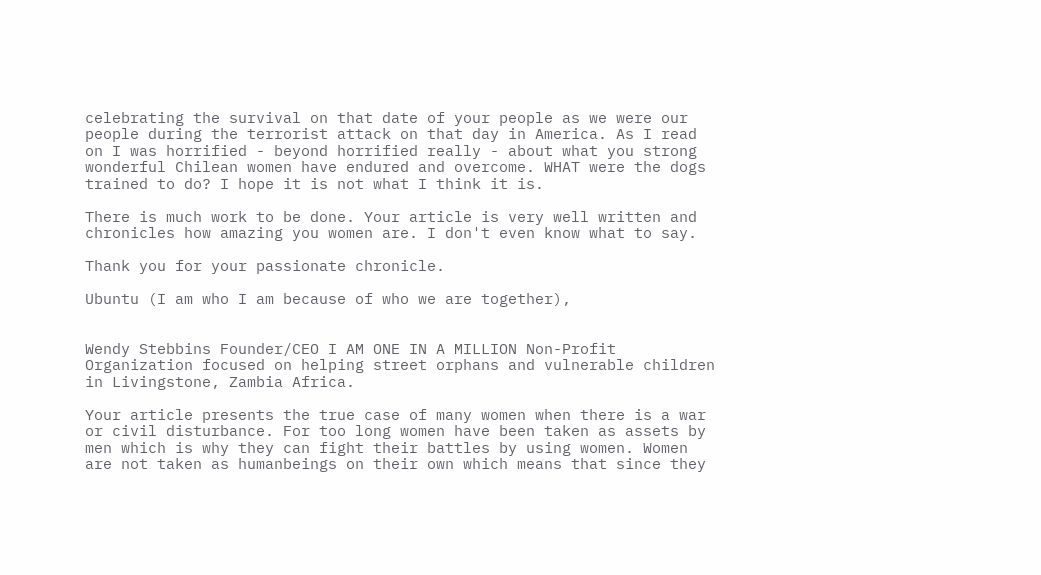celebrating the survival on that date of your people as we were our people during the terrorist attack on that day in America. As I read on I was horrified - beyond horrified really - about what you strong wonderful Chilean women have endured and overcome. WHAT were the dogs trained to do? I hope it is not what I think it is.

There is much work to be done. Your article is very well written and chronicles how amazing you women are. I don't even know what to say.

Thank you for your passionate chronicle.

Ubuntu (I am who I am because of who we are together),


Wendy Stebbins Founder/CEO I AM ONE IN A MILLION Non-Profit Organization focused on helping street orphans and vulnerable children in Livingstone, Zambia Africa.

Your article presents the true case of many women when there is a war or civil disturbance. For too long women have been taken as assets by men which is why they can fight their battles by using women. Women are not taken as humanbeings on their own which means that since they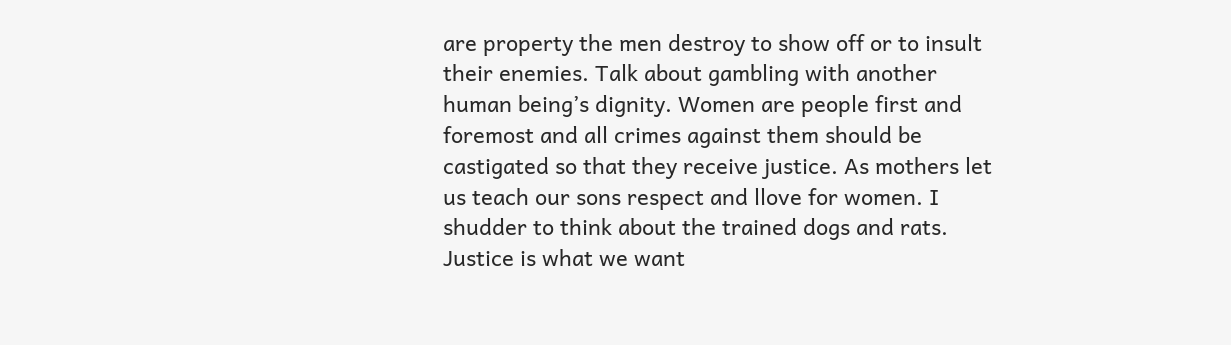are property the men destroy to show off or to insult their enemies. Talk about gambling with another human being’s dignity. Women are people first and foremost and all crimes against them should be castigated so that they receive justice. As mothers let us teach our sons respect and llove for women. I shudder to think about the trained dogs and rats. Justice is what we want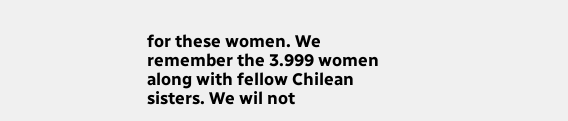for these women. We remember the 3.999 women along with fellow Chilean sisters. We wil not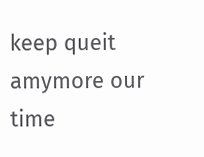keep queit amymore our time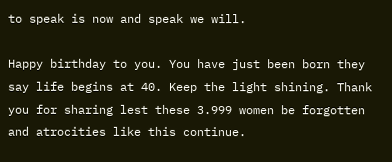to speak is now and speak we will.

Happy birthday to you. You have just been born they say life begins at 40. Keep the light shining. Thank you for sharing lest these 3.999 women be forgotten and atrocities like this continue.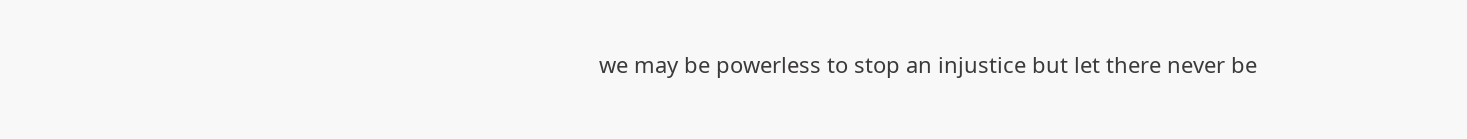we may be powerless to stop an injustice but let there never be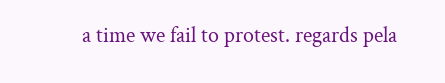a time we fail to protest. regards pela